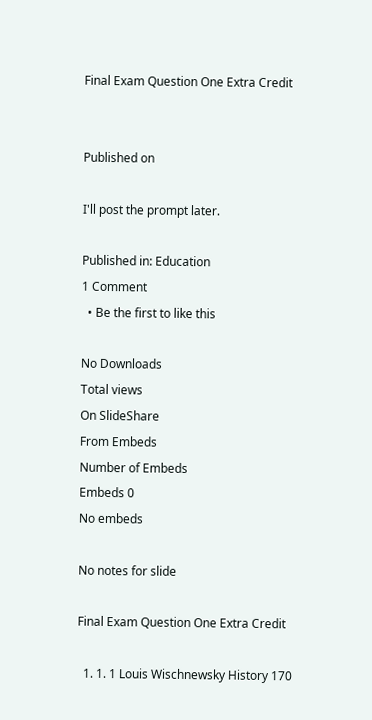Final Exam Question One Extra Credit


Published on

I'll post the prompt later.

Published in: Education
1 Comment
  • Be the first to like this

No Downloads
Total views
On SlideShare
From Embeds
Number of Embeds
Embeds 0
No embeds

No notes for slide

Final Exam Question One Extra Credit

  1. 1. 1 Louis Wischnewsky History 170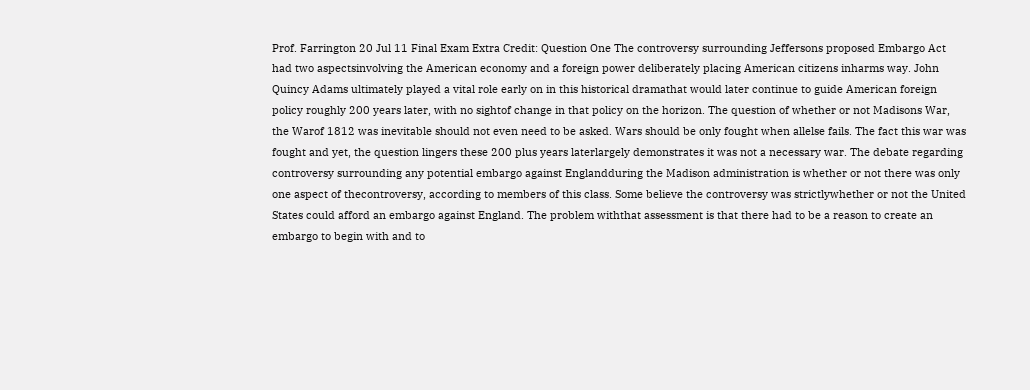Prof. Farrington 20 Jul 11 Final Exam Extra Credit: Question One The controversy surrounding Jeffersons proposed Embargo Act had two aspectsinvolving the American economy and a foreign power deliberately placing American citizens inharms way. John Quincy Adams ultimately played a vital role early on in this historical dramathat would later continue to guide American foreign policy roughly 200 years later, with no sightof change in that policy on the horizon. The question of whether or not Madisons War, the Warof 1812 was inevitable should not even need to be asked. Wars should be only fought when allelse fails. The fact this war was fought and yet, the question lingers these 200 plus years laterlargely demonstrates it was not a necessary war. The debate regarding controversy surrounding any potential embargo against Englandduring the Madison administration is whether or not there was only one aspect of thecontroversy, according to members of this class. Some believe the controversy was strictlywhether or not the United States could afford an embargo against England. The problem withthat assessment is that there had to be a reason to create an embargo to begin with and to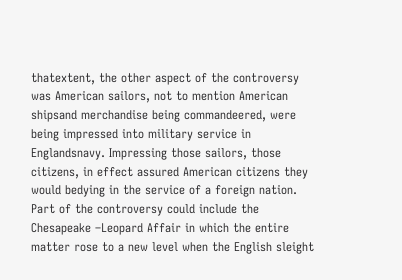thatextent, the other aspect of the controversy was American sailors, not to mention American shipsand merchandise being commandeered, were being impressed into military service in Englandsnavy. Impressing those sailors, those citizens, in effect assured American citizens they would bedying in the service of a foreign nation. Part of the controversy could include the Chesapeake –Leopard Affair in which the entire matter rose to a new level when the English sleight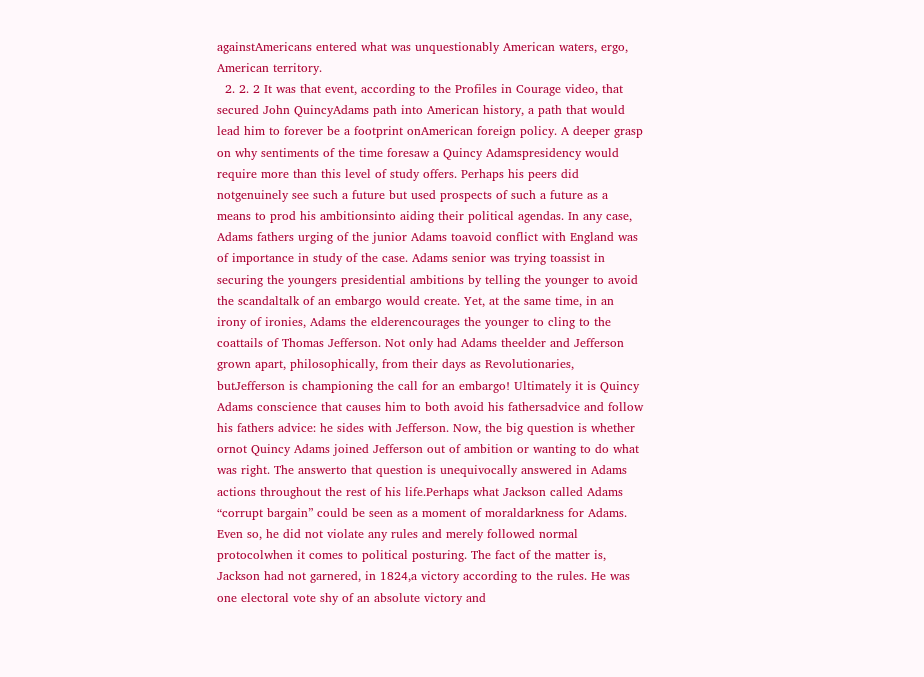againstAmericans entered what was unquestionably American waters, ergo, American territory.
  2. 2. 2 It was that event, according to the Profiles in Courage video, that secured John QuincyAdams path into American history, a path that would lead him to forever be a footprint onAmerican foreign policy. A deeper grasp on why sentiments of the time foresaw a Quincy Adamspresidency would require more than this level of study offers. Perhaps his peers did notgenuinely see such a future but used prospects of such a future as a means to prod his ambitionsinto aiding their political agendas. In any case, Adams fathers urging of the junior Adams toavoid conflict with England was of importance in study of the case. Adams senior was trying toassist in securing the youngers presidential ambitions by telling the younger to avoid the scandaltalk of an embargo would create. Yet, at the same time, in an irony of ironies, Adams the elderencourages the younger to cling to the coattails of Thomas Jefferson. Not only had Adams theelder and Jefferson grown apart, philosophically, from their days as Revolutionaries, butJefferson is championing the call for an embargo! Ultimately it is Quincy Adams conscience that causes him to both avoid his fathersadvice and follow his fathers advice: he sides with Jefferson. Now, the big question is whether ornot Quincy Adams joined Jefferson out of ambition or wanting to do what was right. The answerto that question is unequivocally answered in Adams actions throughout the rest of his life.Perhaps what Jackson called Adams “corrupt bargain” could be seen as a moment of moraldarkness for Adams. Even so, he did not violate any rules and merely followed normal protocolwhen it comes to political posturing. The fact of the matter is, Jackson had not garnered, in 1824,a victory according to the rules. He was one electoral vote shy of an absolute victory and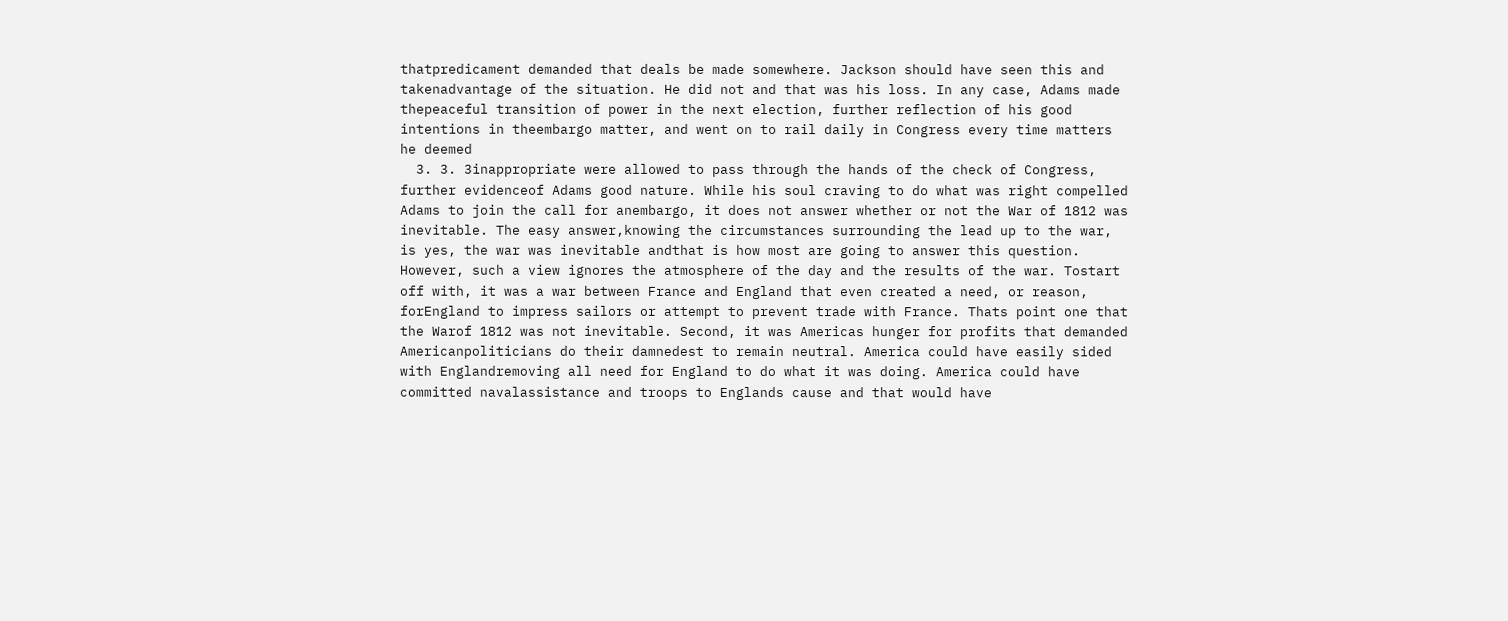thatpredicament demanded that deals be made somewhere. Jackson should have seen this and takenadvantage of the situation. He did not and that was his loss. In any case, Adams made thepeaceful transition of power in the next election, further reflection of his good intentions in theembargo matter, and went on to rail daily in Congress every time matters he deemed
  3. 3. 3inappropriate were allowed to pass through the hands of the check of Congress, further evidenceof Adams good nature. While his soul craving to do what was right compelled Adams to join the call for anembargo, it does not answer whether or not the War of 1812 was inevitable. The easy answer,knowing the circumstances surrounding the lead up to the war, is yes, the war was inevitable andthat is how most are going to answer this question. However, such a view ignores the atmosphere of the day and the results of the war. Tostart off with, it was a war between France and England that even created a need, or reason, forEngland to impress sailors or attempt to prevent trade with France. Thats point one that the Warof 1812 was not inevitable. Second, it was Americas hunger for profits that demanded Americanpoliticians do their damnedest to remain neutral. America could have easily sided with Englandremoving all need for England to do what it was doing. America could have committed navalassistance and troops to Englands cause and that would have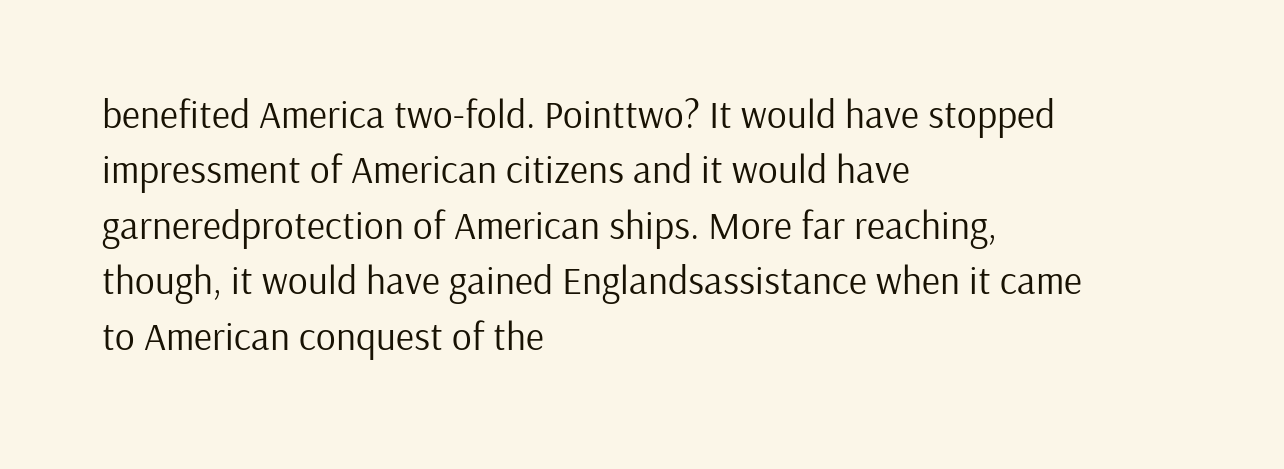benefited America two-fold. Pointtwo? It would have stopped impressment of American citizens and it would have garneredprotection of American ships. More far reaching, though, it would have gained Englandsassistance when it came to American conquest of the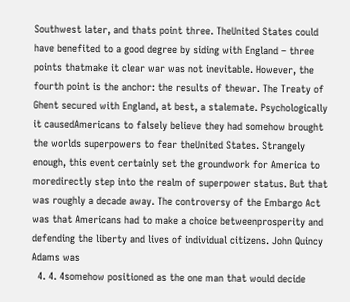Southwest later, and thats point three. TheUnited States could have benefited to a good degree by siding with England – three points thatmake it clear war was not inevitable. However, the fourth point is the anchor: the results of thewar. The Treaty of Ghent secured with England, at best, a stalemate. Psychologically it causedAmericans to falsely believe they had somehow brought the worlds superpowers to fear theUnited States. Strangely enough, this event certainly set the groundwork for America to moredirectly step into the realm of superpower status. But that was roughly a decade away. The controversy of the Embargo Act was that Americans had to make a choice betweenprosperity and defending the liberty and lives of individual citizens. John Quincy Adams was
  4. 4. 4somehow positioned as the one man that would decide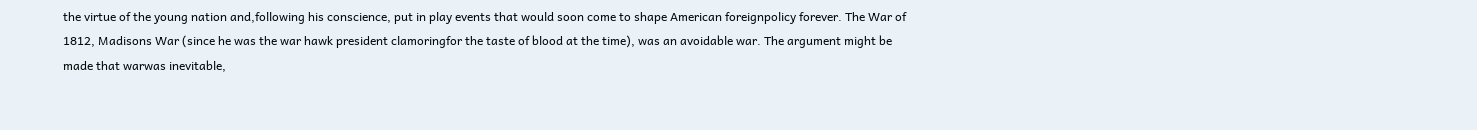the virtue of the young nation and,following his conscience, put in play events that would soon come to shape American foreignpolicy forever. The War of 1812, Madisons War (since he was the war hawk president clamoringfor the taste of blood at the time), was an avoidable war. The argument might be made that warwas inevitable,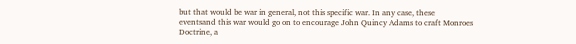but that would be war in general, not this specific war. In any case, these eventsand this war would go on to encourage John Quincy Adams to craft Monroes Doctrine, a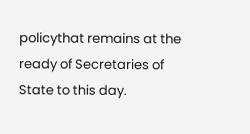policythat remains at the ready of Secretaries of State to this day.